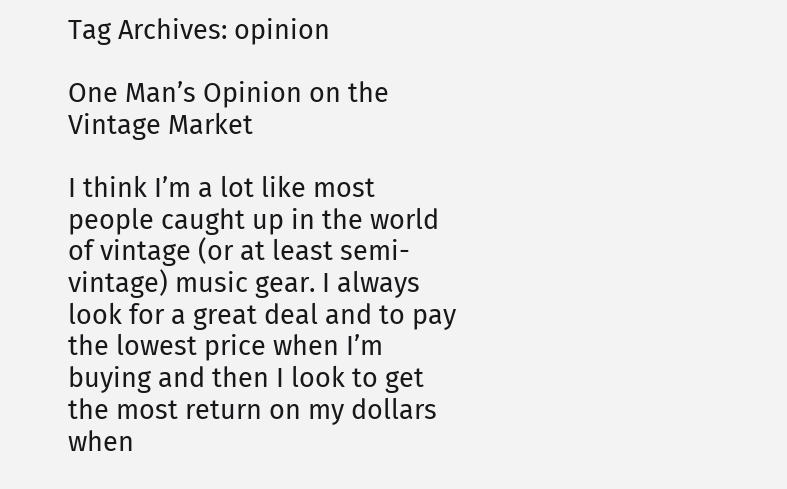Tag Archives: opinion

One Man’s Opinion on the Vintage Market

I think I’m a lot like most people caught up in the world of vintage (or at least semi-vintage) music gear. I always look for a great deal and to pay the lowest price when I’m buying and then I look to get the most return on my dollars when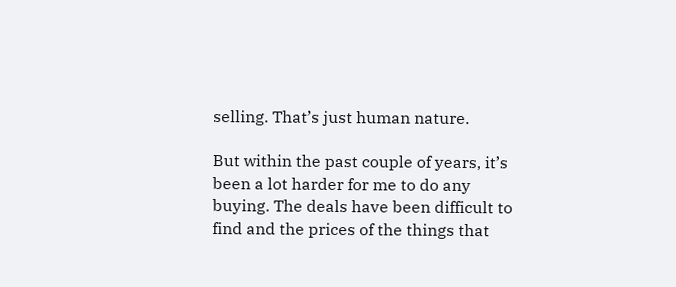selling. That’s just human nature.

But within the past couple of years, it’s been a lot harder for me to do any buying. The deals have been difficult to find and the prices of the things that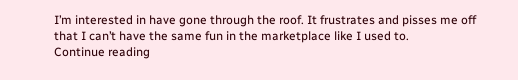I’m interested in have gone through the roof. It frustrates and pisses me off that I can’t have the same fun in the marketplace like I used to.
Continue reading